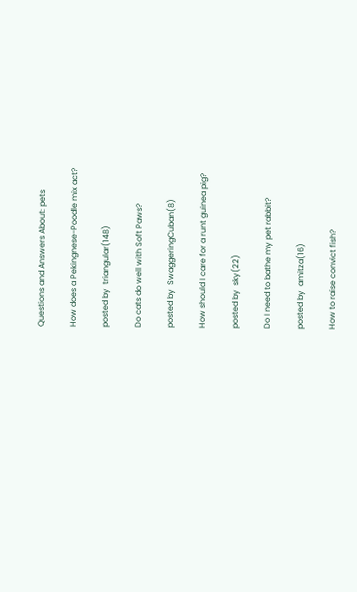Questions and Answers About: pets

How does a Pekingnese-Poodle mix act?

posted by  triangular(148)

Do cats do well with Soft Paws?

posted by  SwaggeringCuban(8)

How should I care for a runt guinea pig?

posted by  sky(22)

Do I need to bathe my pet rabbit?

posted by  amitza(16)

How to raise convict fish?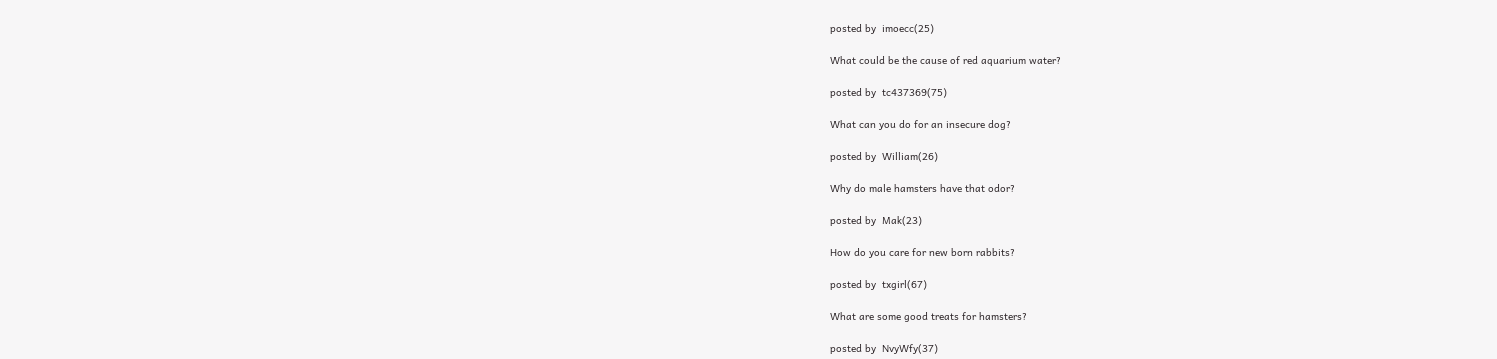posted by  imoecc(25)

What could be the cause of red aquarium water?

posted by  tc437369(75)

What can you do for an insecure dog?

posted by  William(26)

Why do male hamsters have that odor?

posted by  Mak(23)

How do you care for new born rabbits?

posted by  txgirl(67)

What are some good treats for hamsters?

posted by  NvyWfy(37)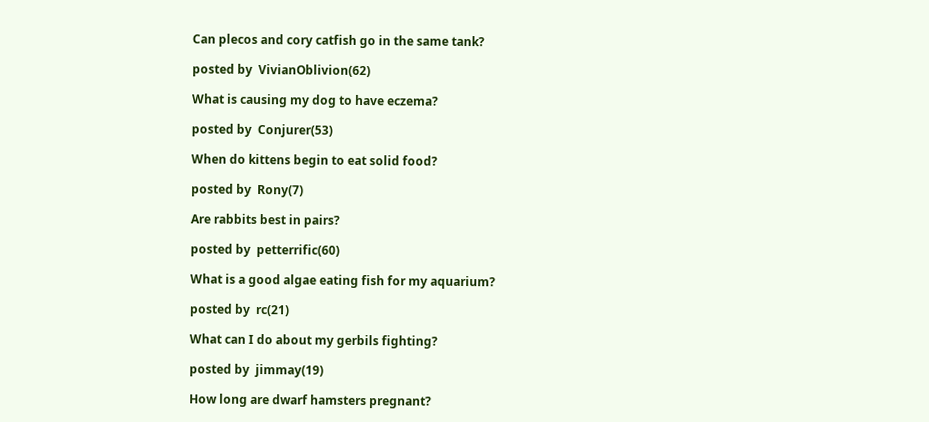Can plecos and cory catfish go in the same tank?

posted by  VivianOblivion(62)

What is causing my dog to have eczema?

posted by  Conjurer(53)

When do kittens begin to eat solid food?

posted by  Rony(7)

Are rabbits best in pairs?

posted by  petterrific(60)

What is a good algae eating fish for my aquarium?

posted by  rc(21)

What can I do about my gerbils fighting?

posted by  jimmay(19)

How long are dwarf hamsters pregnant?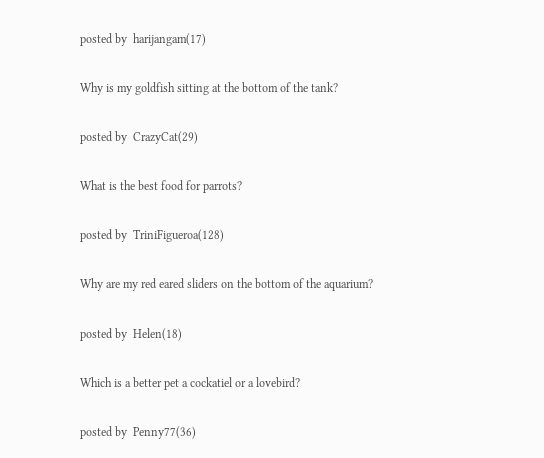posted by  harijangam(17)

Why is my goldfish sitting at the bottom of the tank?

posted by  CrazyCat(29)

What is the best food for parrots?

posted by  TriniFigueroa(128)

Why are my red eared sliders on the bottom of the aquarium?

posted by  Helen(18)

Which is a better pet a cockatiel or a lovebird?

posted by  Penny77(36)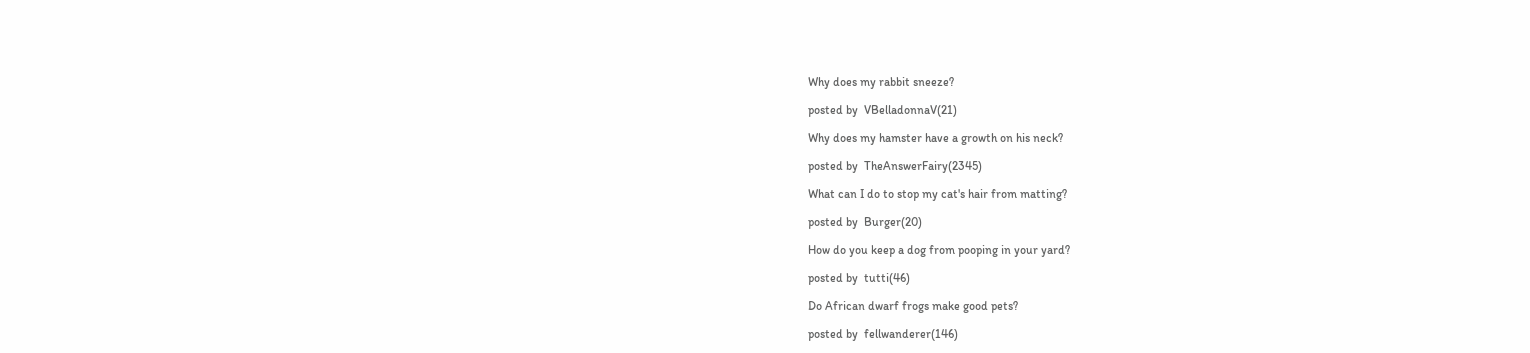Why does my rabbit sneeze?

posted by  VBelladonnaV(21)

Why does my hamster have a growth on his neck?

posted by  TheAnswerFairy(2345)

What can I do to stop my cat's hair from matting?

posted by  Burger(20)

How do you keep a dog from pooping in your yard?

posted by  tutti(46)

Do African dwarf frogs make good pets?

posted by  fellwanderer(146)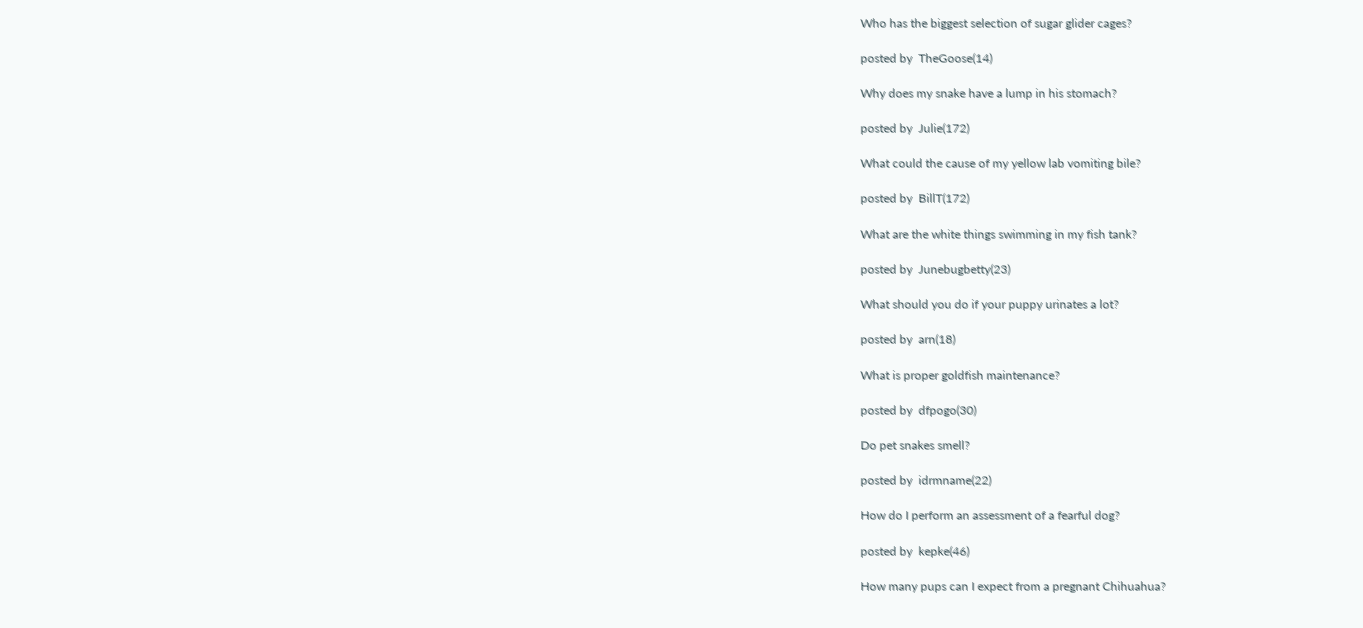Who has the biggest selection of sugar glider cages?

posted by  TheGoose(14)

Why does my snake have a lump in his stomach?

posted by  Julie(172)

What could the cause of my yellow lab vomiting bile?

posted by  BillT(172)

What are the white things swimming in my fish tank?

posted by  Junebugbetty(23)

What should you do if your puppy urinates a lot?

posted by  arn(18)

What is proper goldfish maintenance?

posted by  dfpogo(30)

Do pet snakes smell?

posted by  idrmname(22)

How do I perform an assessment of a fearful dog?

posted by  kepke(46)

How many pups can I expect from a pregnant Chihuahua?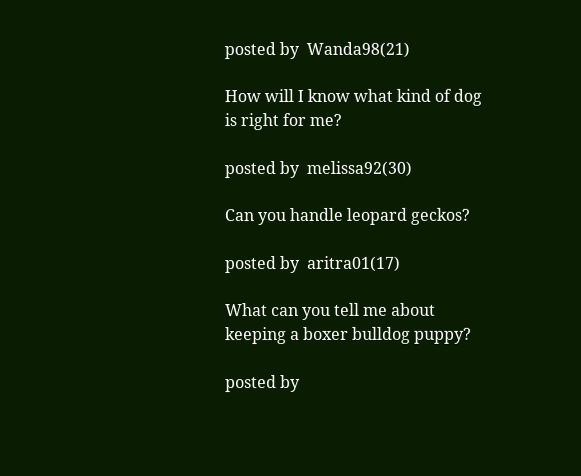posted by  Wanda98(21)

How will I know what kind of dog is right for me?

posted by  melissa92(30)

Can you handle leopard geckos?

posted by  aritra01(17)

What can you tell me about keeping a boxer bulldog puppy?

posted by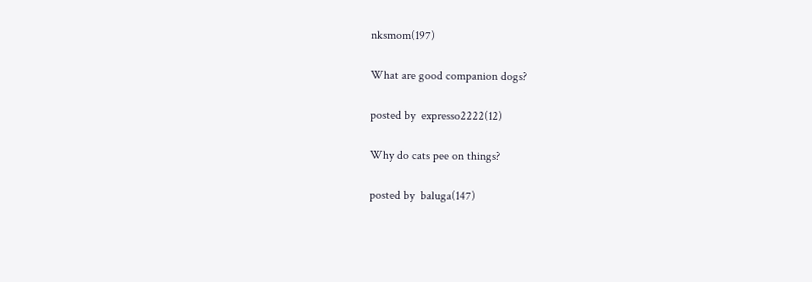nksmom(197)

What are good companion dogs?

posted by  expresso2222(12)

Why do cats pee on things?

posted by  baluga(147)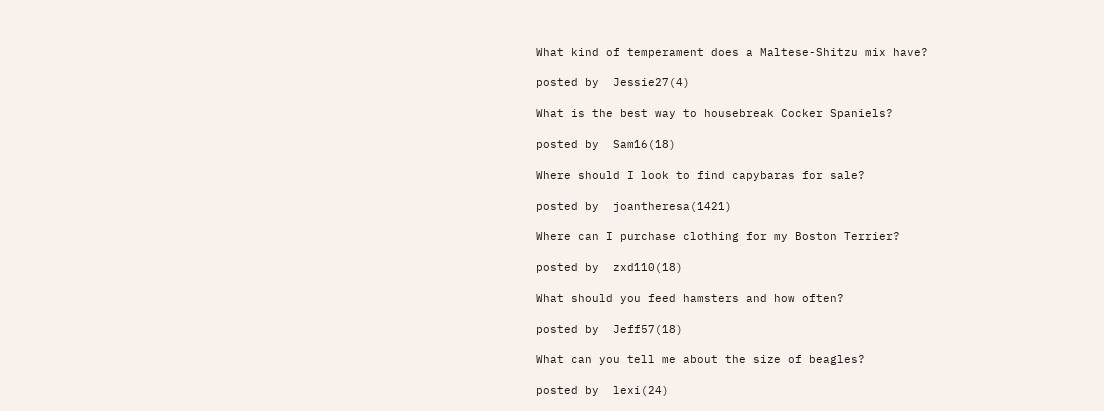What kind of temperament does a Maltese-Shitzu mix have?

posted by  Jessie27(4)

What is the best way to housebreak Cocker Spaniels?

posted by  Sam16(18)

Where should I look to find capybaras for sale?

posted by  joantheresa(1421)

Where can I purchase clothing for my Boston Terrier?

posted by  zxd110(18)

What should you feed hamsters and how often?

posted by  Jeff57(18)

What can you tell me about the size of beagles?

posted by  lexi(24)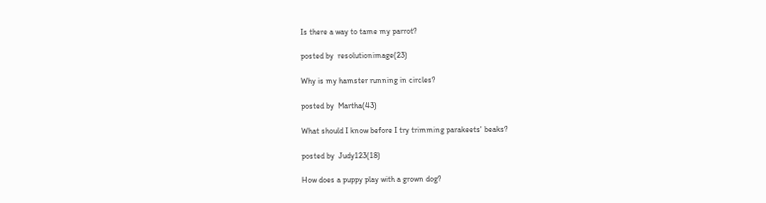Is there a way to tame my parrot?

posted by  resolutionimage(23)

Why is my hamster running in circles?

posted by  Martha(43)

What should I know before I try trimming parakeets' beaks?

posted by  Judy123(18)

How does a puppy play with a grown dog?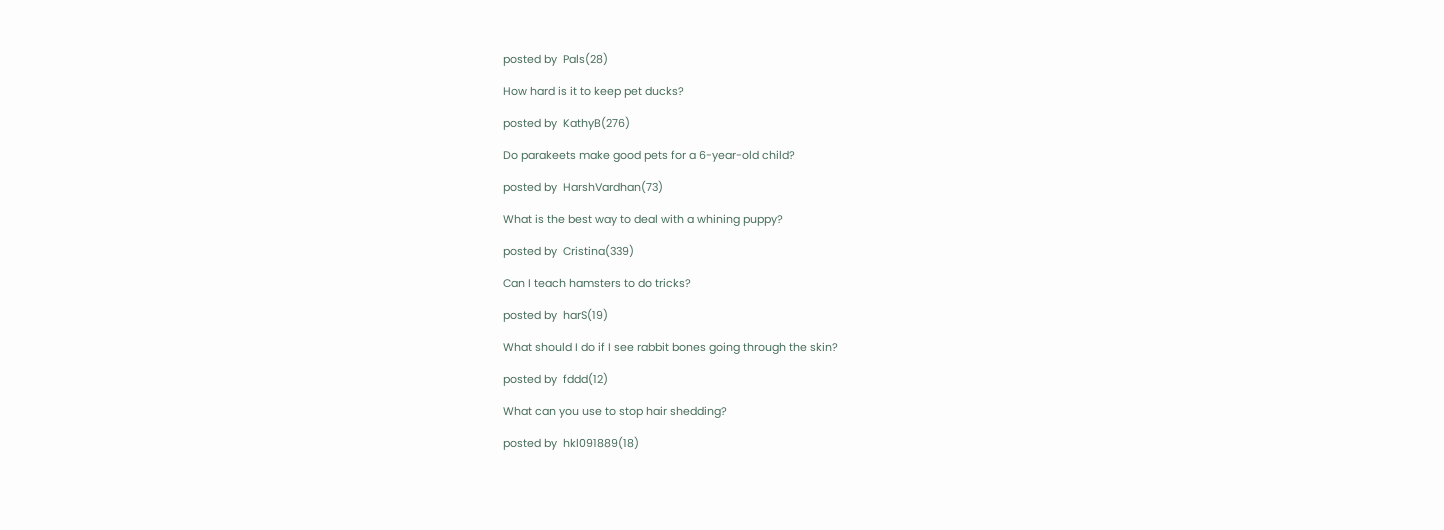posted by  Pals(28)

How hard is it to keep pet ducks?

posted by  KathyB(276)

Do parakeets make good pets for a 6-year-old child?

posted by  HarshVardhan(73)

What is the best way to deal with a whining puppy?

posted by  Cristina(339)

Can I teach hamsters to do tricks?

posted by  harS(19)

What should I do if I see rabbit bones going through the skin?

posted by  fddd(12)

What can you use to stop hair shedding?

posted by  hkl091889(18)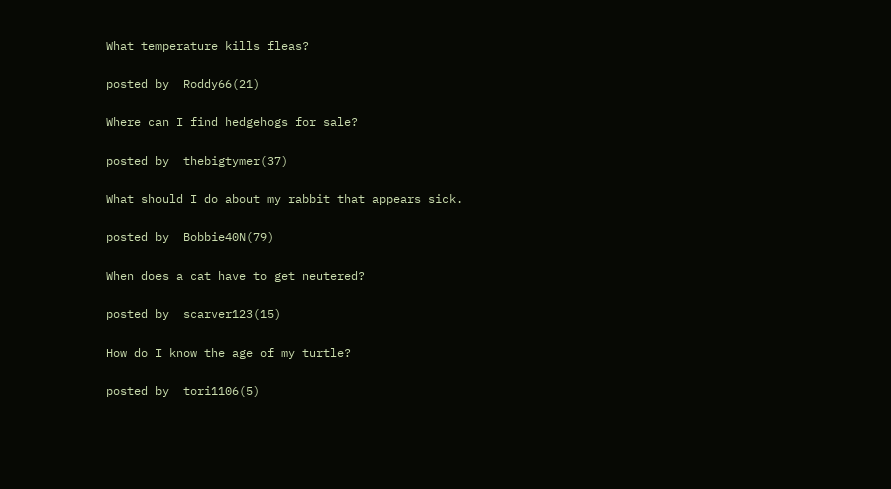What temperature kills fleas?

posted by  Roddy66(21)

Where can I find hedgehogs for sale?

posted by  thebigtymer(37)

What should I do about my rabbit that appears sick.

posted by  Bobbie40N(79)

When does a cat have to get neutered?

posted by  scarver123(15)

How do I know the age of my turtle?

posted by  tori1106(5)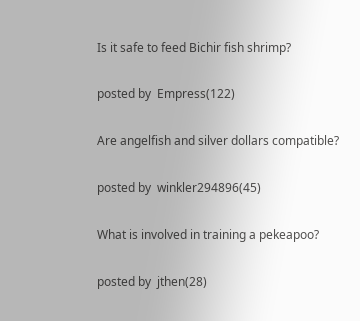Is it safe to feed Bichir fish shrimp?

posted by  Empress(122)

Are angelfish and silver dollars compatible?

posted by  winkler294896(45)

What is involved in training a pekeapoo?

posted by  jthen(28)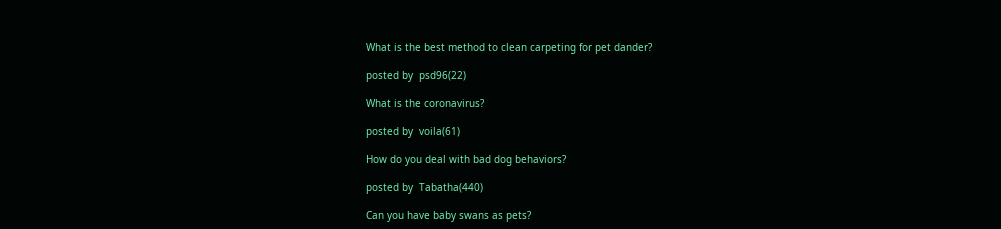What is the best method to clean carpeting for pet dander?

posted by  psd96(22)

What is the coronavirus?

posted by  voila(61)

How do you deal with bad dog behaviors?

posted by  Tabatha(440)

Can you have baby swans as pets?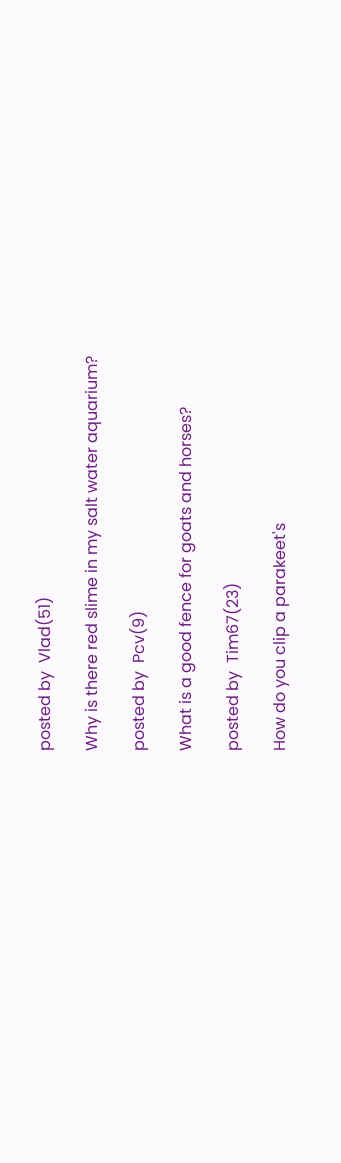posted by  Vlad(51)

Why is there red slime in my salt water aquarium?

posted by  Pcv(9)

What is a good fence for goats and horses?

posted by  Tim67(23)

How do you clip a parakeet's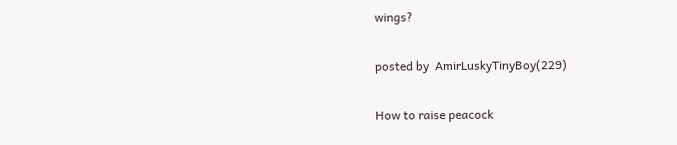wings?

posted by  AmirLuskyTinyBoy(229)

How to raise peacock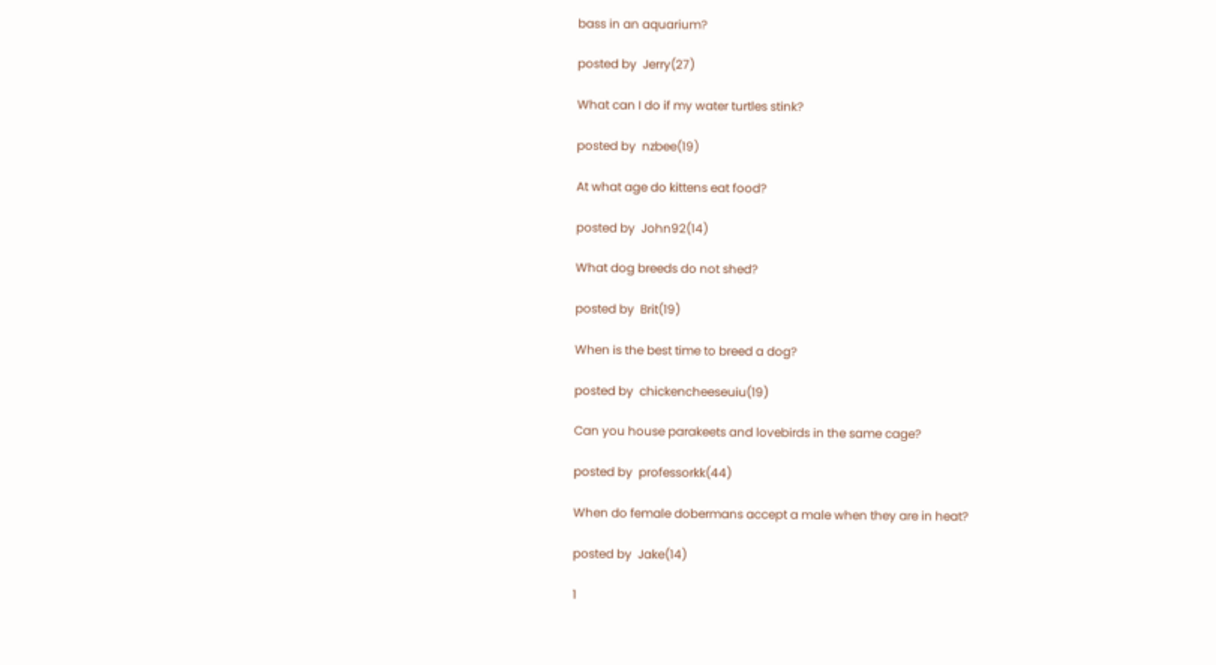bass in an aquarium?

posted by  Jerry(27)

What can I do if my water turtles stink?

posted by  nzbee(19)

At what age do kittens eat food?

posted by  John92(14)

What dog breeds do not shed?

posted by  Brit(19)

When is the best time to breed a dog?

posted by  chickencheeseuiu(19)

Can you house parakeets and lovebirds in the same cage?

posted by  professorkk(44)

When do female dobermans accept a male when they are in heat?

posted by  Jake(14)

1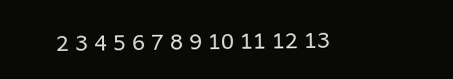2 3 4 5 6 7 8 9 10 11 12 13